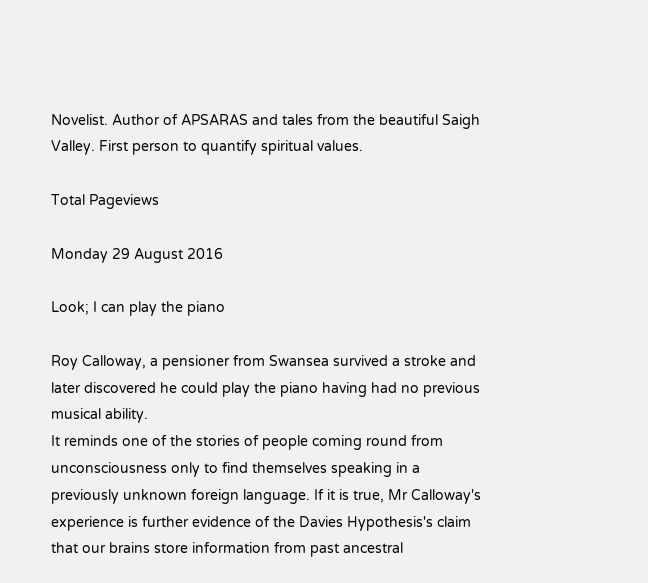Novelist. Author of APSARAS and tales from the beautiful Saigh Valley. First person to quantify spiritual values.

Total Pageviews

Monday 29 August 2016

Look; I can play the piano

Roy Calloway, a pensioner from Swansea survived a stroke and later discovered he could play the piano having had no previous musical ability.
It reminds one of the stories of people coming round from unconsciousness only to find themselves speaking in a previously unknown foreign language. If it is true, Mr Calloway's experience is further evidence of the Davies Hypothesis's claim that our brains store information from past ancestral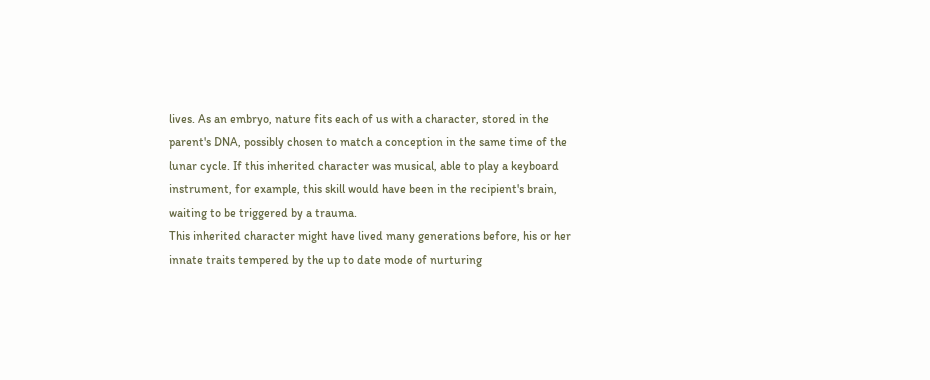lives. As an embryo, nature fits each of us with a character, stored in the parent's DNA, possibly chosen to match a conception in the same time of the lunar cycle. If this inherited character was musical, able to play a keyboard instrument, for example, this skill would have been in the recipient's brain, waiting to be triggered by a trauma.
This inherited character might have lived many generations before, his or her innate traits tempered by the up to date mode of nurturing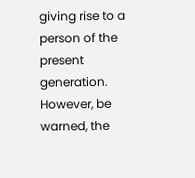giving rise to a person of the present generation. However, be warned, the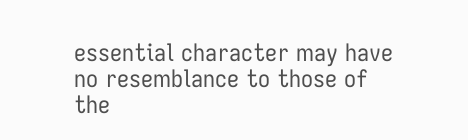essential character may have no resemblance to those of the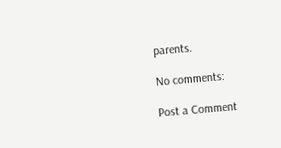parents.

No comments:

Post a Comment